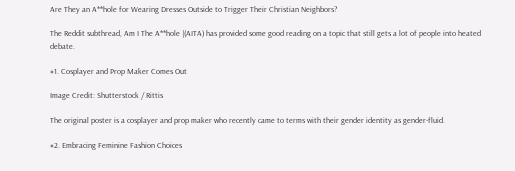Are They an A**hole for Wearing Dresses Outside to Trigger Their Christian Neighbors?

The Reddit subthread, Am I The A**hole |(AITA) has provided some good reading on a topic that still gets a lot of people into heated debate.

#1. Cosplayer and Prop Maker Comes Out

Image Credit: Shutterstock / Rittis

The original poster is a cosplayer and prop maker who recently came to terms with their gender identity as gender-fluid.

#2. Embracing Feminine Fashion Choices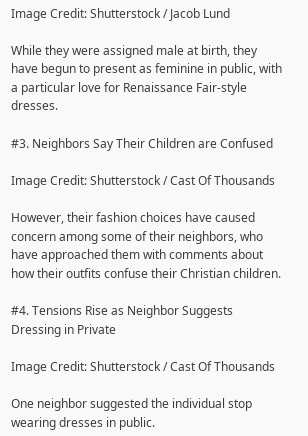Image Credit: Shutterstock / Jacob Lund

While they were assigned male at birth, they have begun to present as feminine in public, with a particular love for Renaissance Fair-style dresses.

#3. Neighbors Say Their Children are Confused

Image Credit: Shutterstock / Cast Of Thousands

However, their fashion choices have caused concern among some of their neighbors, who have approached them with comments about how their outfits confuse their Christian children.

#4. Tensions Rise as Neighbor Suggests Dressing in Private

Image Credit: Shutterstock / Cast Of Thousands

One neighbor suggested the individual stop wearing dresses in public.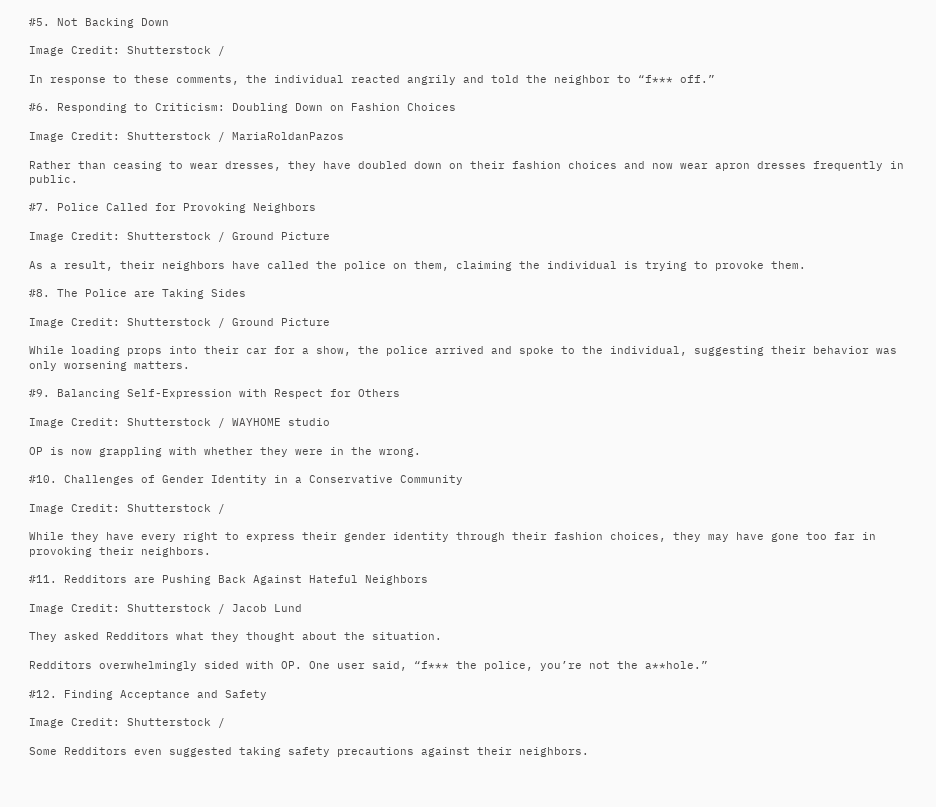#5. Not Backing Down

Image Credit: Shutterstock /

In response to these comments, the individual reacted angrily and told the neighbor to “f*** off.”

#6. Responding to Criticism: Doubling Down on Fashion Choices

Image Credit: Shutterstock / MariaRoldanPazos

Rather than ceasing to wear dresses, they have doubled down on their fashion choices and now wear apron dresses frequently in public.

#7. Police Called for Provoking Neighbors

Image Credit: Shutterstock / Ground Picture

As a result, their neighbors have called the police on them, claiming the individual is trying to provoke them.

#8. The Police are Taking Sides

Image Credit: Shutterstock / Ground Picture

While loading props into their car for a show, the police arrived and spoke to the individual, suggesting their behavior was only worsening matters.

#9. Balancing Self-Expression with Respect for Others

Image Credit: Shutterstock / WAYHOME studio

OP is now grappling with whether they were in the wrong.

#10. Challenges of Gender Identity in a Conservative Community

Image Credit: Shutterstock /

While they have every right to express their gender identity through their fashion choices, they may have gone too far in provoking their neighbors.

#11. Redditors are Pushing Back Against Hateful Neighbors

Image Credit: Shutterstock / Jacob Lund

They asked Redditors what they thought about the situation.

Redditors overwhelmingly sided with OP. One user said, “f*** the police, you’re not the a**hole.”

#12. Finding Acceptance and Safety

Image Credit: Shutterstock /

Some Redditors even suggested taking safety precautions against their neighbors.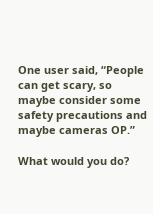One user said, “People can get scary, so maybe consider some safety precautions and maybe cameras OP.”

What would you do?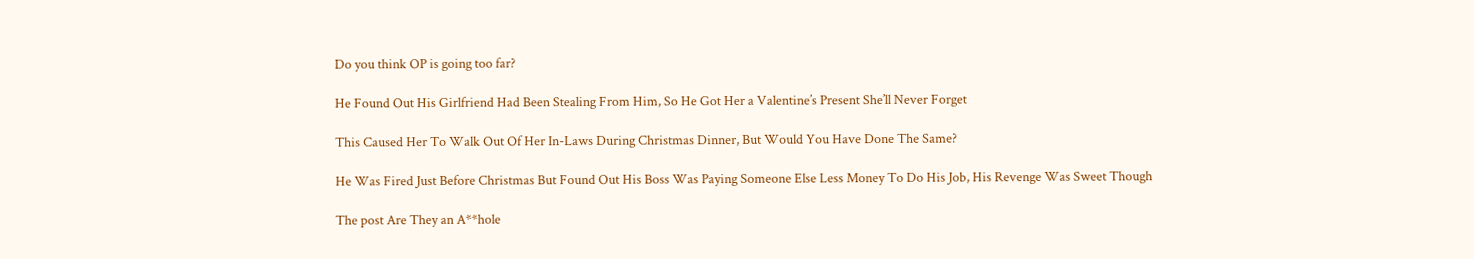Do you think OP is going too far?

He Found Out His Girlfriend Had Been Stealing From Him, So He Got Her a Valentine’s Present She’ll Never Forget

This Caused Her To Walk Out Of Her In-Laws During Christmas Dinner, But Would You Have Done The Same?

He Was Fired Just Before Christmas But Found Out His Boss Was Paying Someone Else Less Money To Do His Job, His Revenge Was Sweet Though

The post Are They an A**hole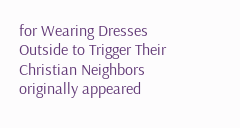for Wearing Dresses Outside to Trigger Their Christian Neighbors originally appeared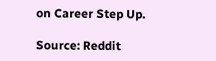on Career Step Up.

Source: Reddit